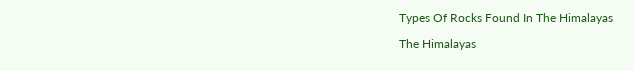Types Of Rocks Found In The Himalayas

The Himalayas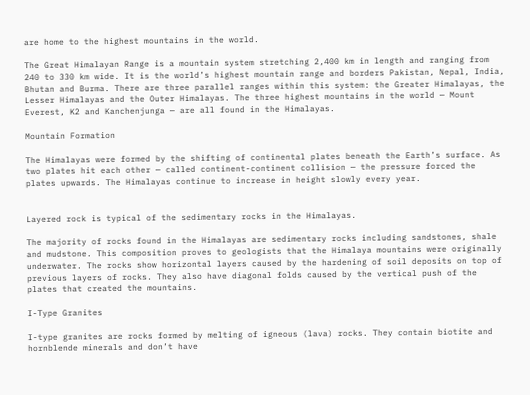are home to the highest mountains in the world.

The Great Himalayan Range is a mountain system stretching 2,400 km in length and ranging from 240 to 330 km wide. It is the world’s highest mountain range and borders Pakistan, Nepal, India, Bhutan and Burma. There are three parallel ranges within this system: the Greater Himalayas, the Lesser Himalayas and the Outer Himalayas. The three highest mountains in the world — Mount Everest, K2 and Kanchenjunga — are all found in the Himalayas.

Mountain Formation

The Himalayas were formed by the shifting of continental plates beneath the Earth’s surface. As two plates hit each other — called continent-continent collision — the pressure forced the plates upwards. The Himalayas continue to increase in height slowly every year.


Layered rock is typical of the sedimentary rocks in the Himalayas.

The majority of rocks found in the Himalayas are sedimentary rocks including sandstones, shale and mudstone. This composition proves to geologists that the Himalaya mountains were originally underwater. The rocks show horizontal layers caused by the hardening of soil deposits on top of previous layers of rocks. They also have diagonal folds caused by the vertical push of the plates that created the mountains.

I-Type Granites

I-type granites are rocks formed by melting of igneous (lava) rocks. They contain biotite and hornblende minerals and don’t have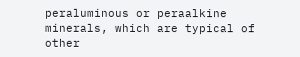peraluminous or peraalkine minerals, which are typical of other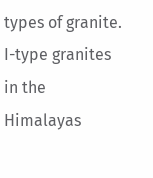types of granite. I-type granites in the Himalayas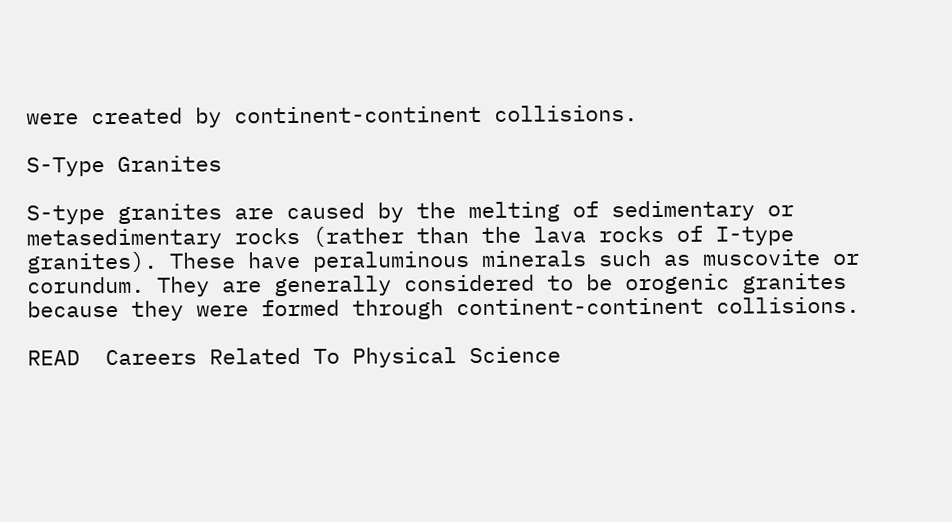were created by continent-continent collisions.

S-Type Granites

S-type granites are caused by the melting of sedimentary or metasedimentary rocks (rather than the lava rocks of I-type granites). These have peraluminous minerals such as muscovite or corundum. They are generally considered to be orogenic granites because they were formed through continent-continent collisions.

READ  Careers Related To Physical Science